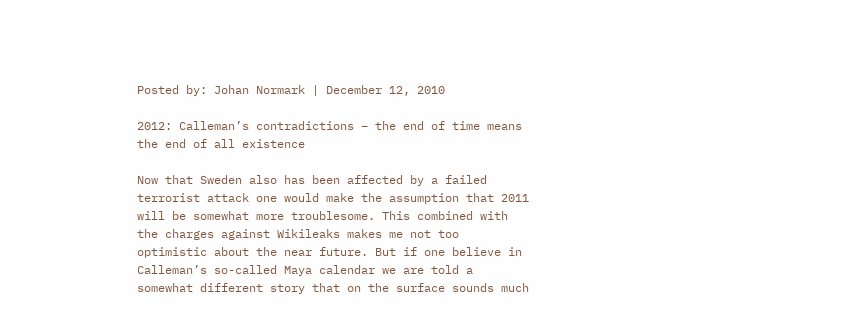Posted by: Johan Normark | December 12, 2010

2012: Calleman’s contradictions – the end of time means the end of all existence

Now that Sweden also has been affected by a failed terrorist attack one would make the assumption that 2011 will be somewhat more troublesome. This combined with the charges against Wikileaks makes me not too optimistic about the near future. But if one believe in Calleman’s so-called Maya calendar we are told a somewhat different story that on the surface sounds much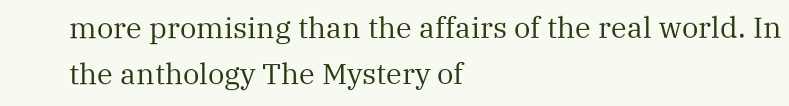more promising than the affairs of the real world. In the anthology The Mystery of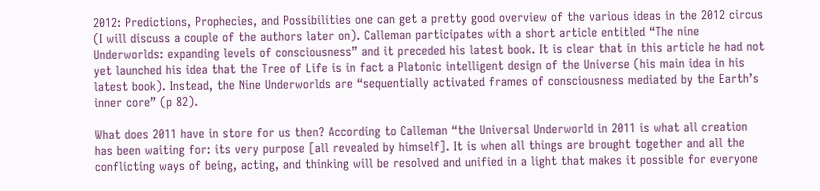2012: Predictions, Prophecies, and Possibilities one can get a pretty good overview of the various ideas in the 2012 circus (I will discuss a couple of the authors later on). Calleman participates with a short article entitled “The nine Underworlds: expanding levels of consciousness” and it preceded his latest book. It is clear that in this article he had not yet launched his idea that the Tree of Life is in fact a Platonic intelligent design of the Universe (his main idea in his latest book). Instead, the Nine Underworlds are “sequentially activated frames of consciousness mediated by the Earth’s inner core” (p 82).

What does 2011 have in store for us then? According to Calleman “the Universal Underworld in 2011 is what all creation has been waiting for: its very purpose [all revealed by himself]. It is when all things are brought together and all the conflicting ways of being, acting, and thinking will be resolved and unified in a light that makes it possible for everyone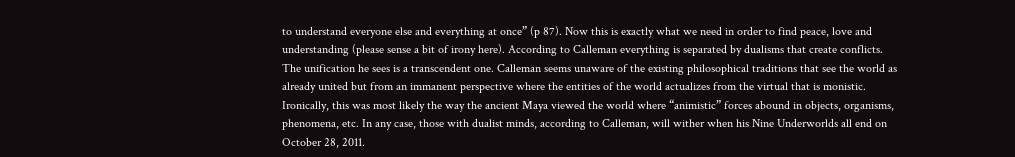to understand everyone else and everything at once” (p 87). Now this is exactly what we need in order to find peace, love and understanding (please sense a bit of irony here). According to Calleman everything is separated by dualisms that create conflicts. The unification he sees is a transcendent one. Calleman seems unaware of the existing philosophical traditions that see the world as already united but from an immanent perspective where the entities of the world actualizes from the virtual that is monistic. Ironically, this was most likely the way the ancient Maya viewed the world where “animistic” forces abound in objects, organisms, phenomena, etc. In any case, those with dualist minds, according to Calleman, will wither when his Nine Underworlds all end on October 28, 2011.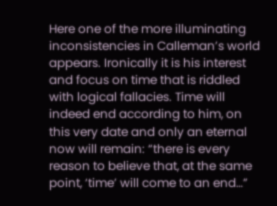Here one of the more illuminating inconsistencies in Calleman’s world appears. Ironically it is his interest and focus on time that is riddled with logical fallacies. Time will indeed end according to him, on this very date and only an eternal now will remain: “there is every reason to believe that, at the same point, ‘time’ will come to an end…”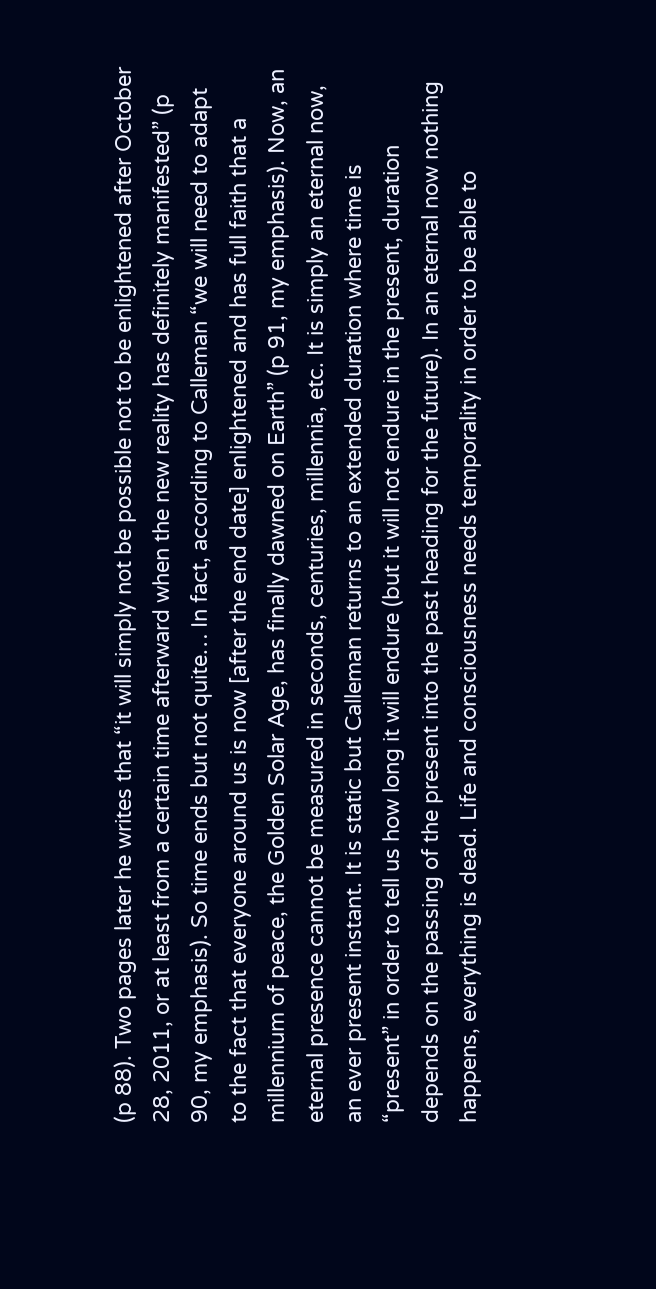(p 88). Two pages later he writes that “it will simply not be possible not to be enlightened after October 28, 2011, or at least from a certain time afterward when the new reality has definitely manifested” (p 90, my emphasis). So time ends but not quite… In fact, according to Calleman “we will need to adapt to the fact that everyone around us is now [after the end date] enlightened and has full faith that a millennium of peace, the Golden Solar Age, has finally dawned on Earth” (p 91, my emphasis). Now, an eternal presence cannot be measured in seconds, centuries, millennia, etc. It is simply an eternal now, an ever present instant. It is static but Calleman returns to an extended duration where time is “present” in order to tell us how long it will endure (but it will not endure in the present, duration depends on the passing of the present into the past heading for the future). In an eternal now nothing happens, everything is dead. Life and consciousness needs temporality in order to be able to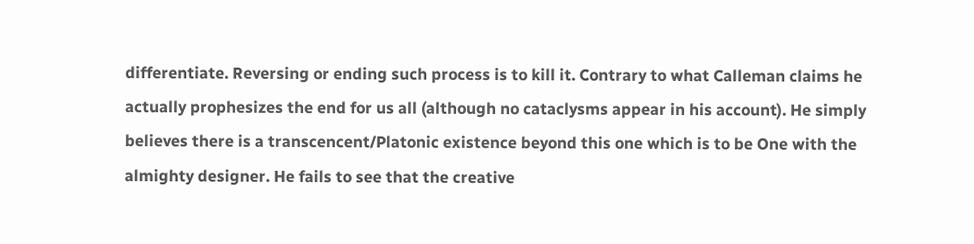differentiate. Reversing or ending such process is to kill it. Contrary to what Calleman claims he actually prophesizes the end for us all (although no cataclysms appear in his account). He simply believes there is a transcencent/Platonic existence beyond this one which is to be One with the almighty designer. He fails to see that the creative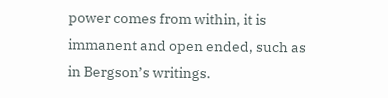power comes from within, it is immanent and open ended, such as in Bergson’s writings.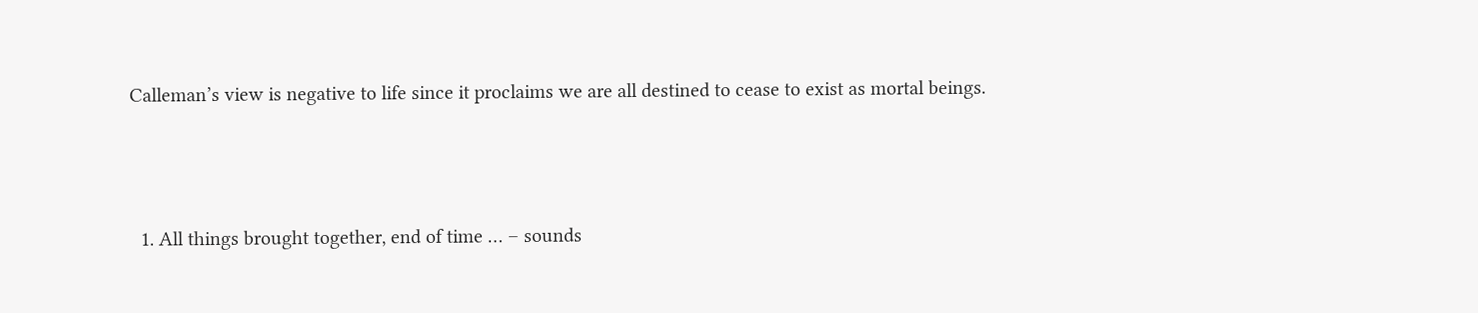Calleman’s view is negative to life since it proclaims we are all destined to cease to exist as mortal beings.



  1. All things brought together, end of time … – sounds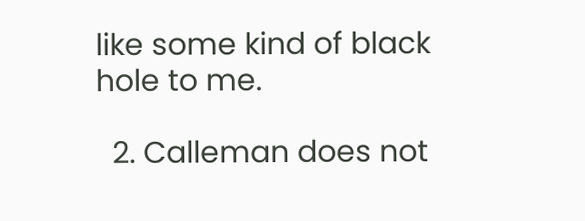like some kind of black hole to me.

  2. Calleman does not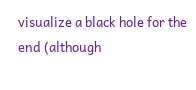visualize a black hole for the end (although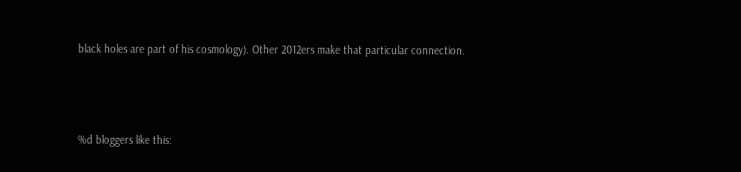black holes are part of his cosmology). Other 2012ers make that particular connection.



%d bloggers like this: